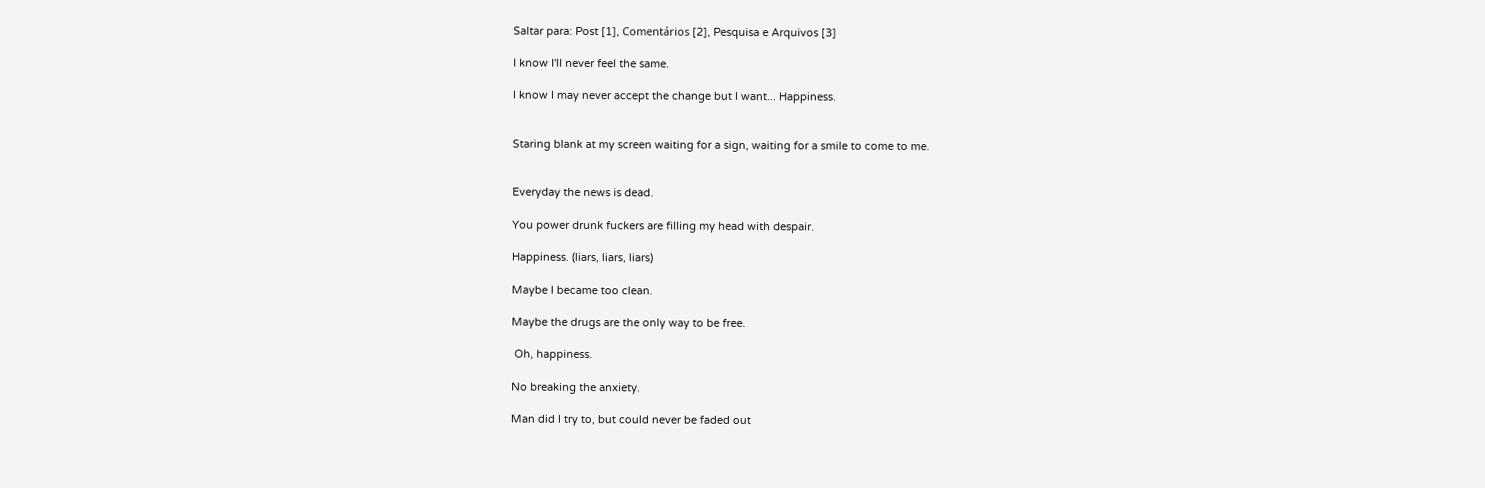Saltar para: Post [1], Comentários [2], Pesquisa e Arquivos [3]

I know I'll never feel the same.

I know I may never accept the change but I want... Happiness.


Staring blank at my screen waiting for a sign, waiting for a smile to come to me.


Everyday the news is dead.

You power drunk fuckers are filling my head with despair.

Happiness. (liars, liars, liars)

Maybe I became too clean.

Maybe the drugs are the only way to be free.

 Oh, happiness.

No breaking the anxiety.

Man did I try to, but could never be faded out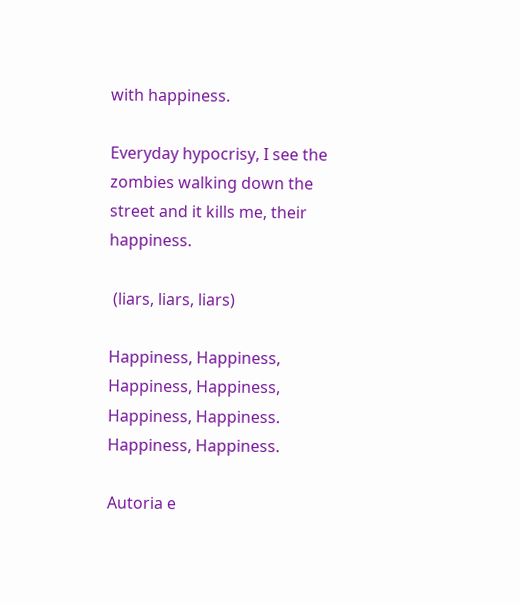with happiness.

Everyday hypocrisy, I see the zombies walking down the street and it kills me, their happiness.

 (liars, liars, liars)

Happiness, Happiness, Happiness, Happiness, Happiness, Happiness. Happiness, Happiness.

Autoria e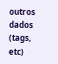outros dados (tags, etc)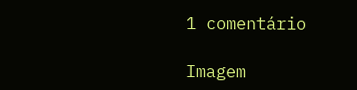1 comentário

Imagem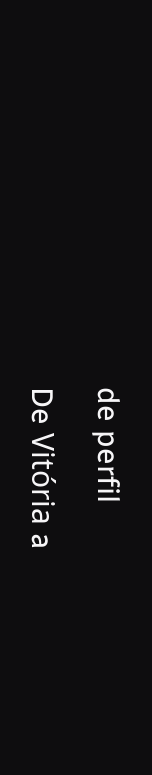de perfil

De Vitória a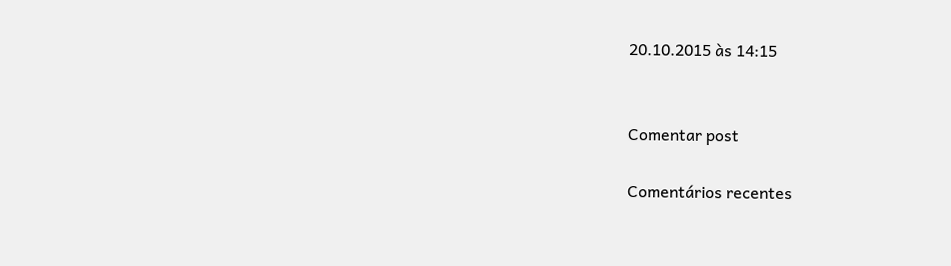20.10.2015 às 14:15


Comentar post

Comentários recentes